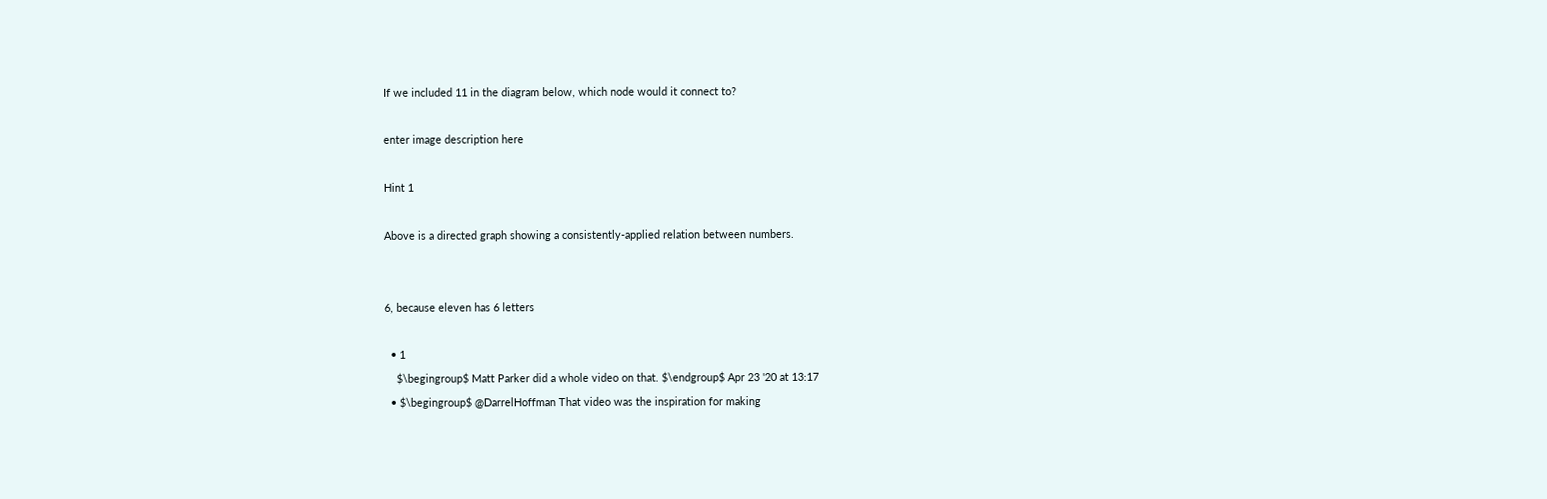If we included 11 in the diagram below, which node would it connect to?

enter image description here

Hint 1

Above is a directed graph showing a consistently-applied relation between numbers.


6, because eleven has 6 letters

  • 1
    $\begingroup$ Matt Parker did a whole video on that. $\endgroup$ Apr 23 '20 at 13:17
  • $\begingroup$ @DarrelHoffman That video was the inspiration for making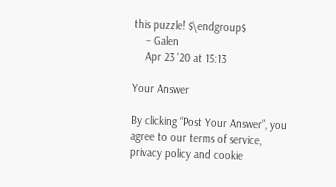this puzzle! $\endgroup$
    – Galen
    Apr 23 '20 at 15:13

Your Answer

By clicking “Post Your Answer”, you agree to our terms of service, privacy policy and cookie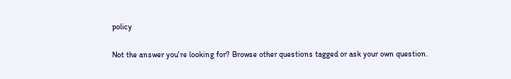policy

Not the answer you're looking for? Browse other questions tagged or ask your own question.